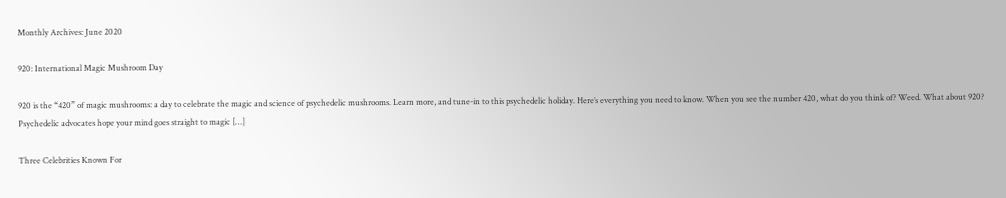Monthly Archives: June 2020

920: International Magic Mushroom Day

920 is the “420” of magic mushrooms: a day to celebrate the magic and science of psychedelic mushrooms. Learn more, and tune-in to this psychedelic holiday. Here’s everything you need to know. When you see the number 420, what do you think of? Weed. What about 920? Psychedelic advocates hope your mind goes straight to magic […]

Three Celebrities Known For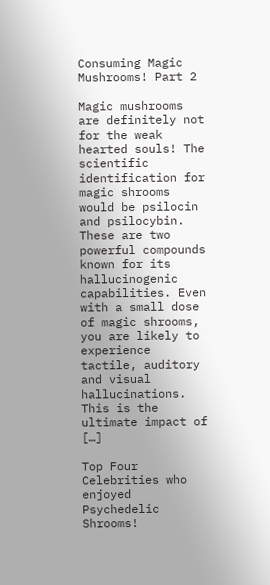Consuming Magic Mushrooms! Part 2

Magic mushrooms are definitely not for the weak hearted souls! The scientific identification for magic shrooms would be psilocin and psilocybin. These are two powerful compounds known for its hallucinogenic capabilities. Even with a small dose of magic shrooms, you are likely to experience tactile, auditory and visual hallucinations. This is the ultimate impact of […]

Top Four Celebrities who enjoyed Psychedelic Shrooms!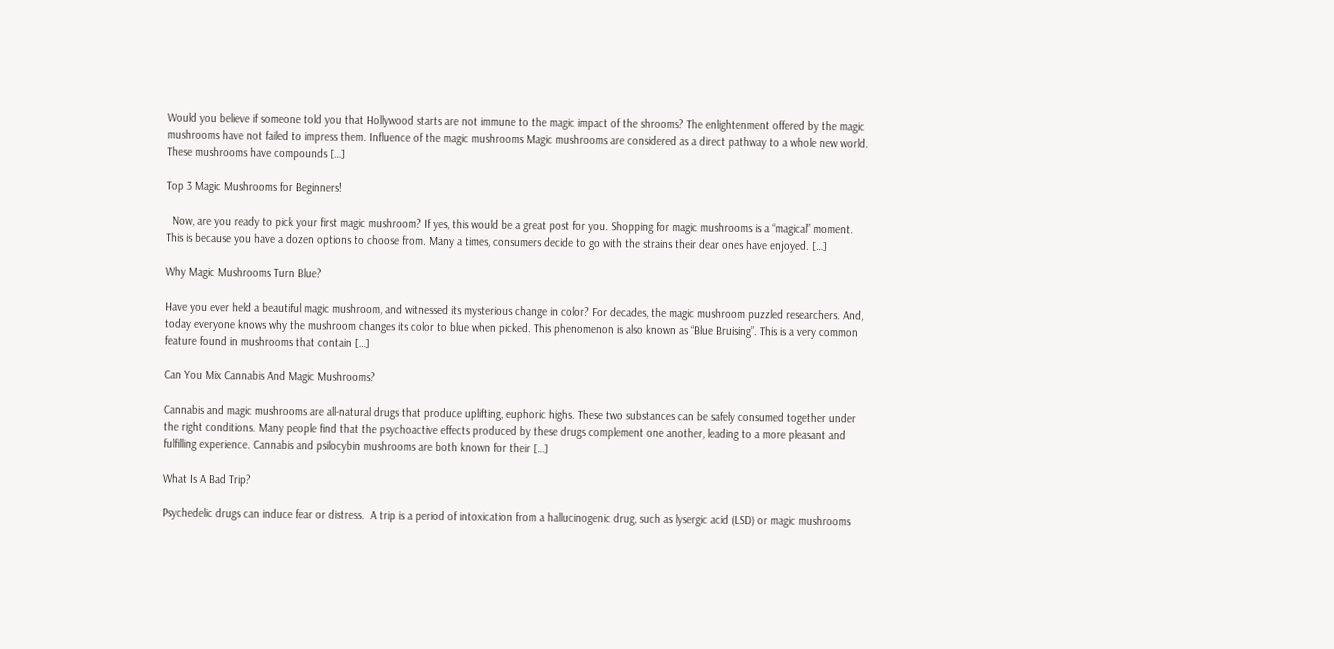Would you believe if someone told you that Hollywood starts are not immune to the magic impact of the shrooms? The enlightenment offered by the magic mushrooms have not failed to impress them. Influence of the magic mushrooms Magic mushrooms are considered as a direct pathway to a whole new world. These mushrooms have compounds […]

Top 3 Magic Mushrooms for Beginners!

  Now, are you ready to pick your first magic mushroom? If yes, this would be a great post for you. Shopping for magic mushrooms is a “magical” moment. This is because you have a dozen options to choose from. Many a times, consumers decide to go with the strains their dear ones have enjoyed. […]

Why Magic Mushrooms Turn Blue?

Have you ever held a beautiful magic mushroom, and witnessed its mysterious change in color? For decades, the magic mushroom puzzled researchers. And, today everyone knows why the mushroom changes its color to blue when picked. This phenomenon is also known as “Blue Bruising”. This is a very common feature found in mushrooms that contain […]

Can You Mix Cannabis And Magic Mushrooms?

Cannabis and magic mushrooms are all-natural drugs that produce uplifting, euphoric highs. These two substances can be safely consumed together under the right conditions. Many people find that the psychoactive effects produced by these drugs complement one another, leading to a more pleasant and fulfilling experience. Cannabis and psilocybin mushrooms are both known for their […]

What Is A Bad Trip?

Psychedelic drugs can induce fear or distress.  A trip is a period of intoxication from a hallucinogenic drug, such as lysergic acid (LSD) or magic mushrooms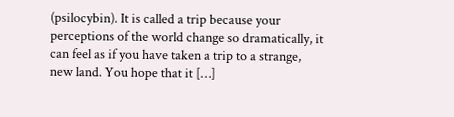(psilocybin). It is called a trip because your perceptions of the world change so dramatically, it can feel as if you have taken a trip to a strange, new land. You hope that it […]